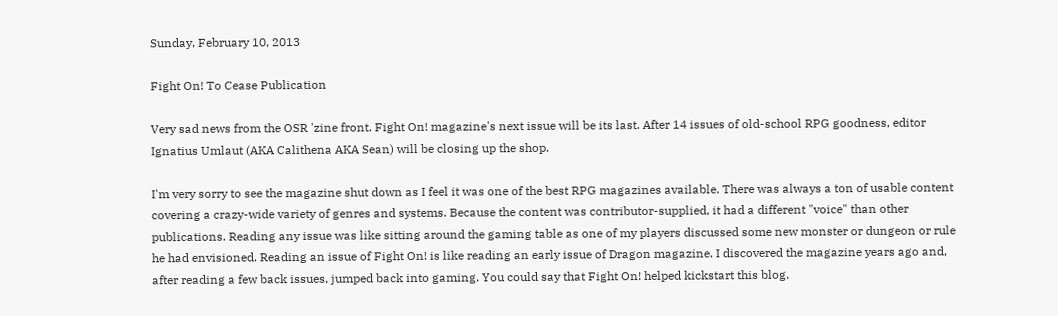Sunday, February 10, 2013

Fight On! To Cease Publication

Very sad news from the OSR 'zine front. Fight On! magazine's next issue will be its last. After 14 issues of old-school RPG goodness, editor Ignatius Umlaut (AKA Calithena AKA Sean) will be closing up the shop.

I'm very sorry to see the magazine shut down as I feel it was one of the best RPG magazines available. There was always a ton of usable content covering a crazy-wide variety of genres and systems. Because the content was contributor-supplied, it had a different "voice" than other publications. Reading any issue was like sitting around the gaming table as one of my players discussed some new monster or dungeon or rule he had envisioned. Reading an issue of Fight On! is like reading an early issue of Dragon magazine. I discovered the magazine years ago and, after reading a few back issues, jumped back into gaming. You could say that Fight On! helped kickstart this blog.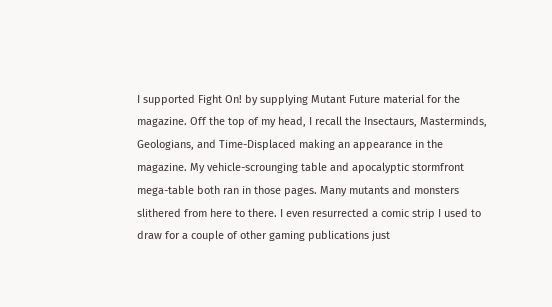I supported Fight On! by supplying Mutant Future material for the magazine. Off the top of my head, I recall the Insectaurs, Masterminds, Geologians, and Time-Displaced making an appearance in the magazine. My vehicle-scrounging table and apocalyptic stormfront mega-table both ran in those pages. Many mutants and monsters slithered from here to there. I even resurrected a comic strip I used to draw for a couple of other gaming publications just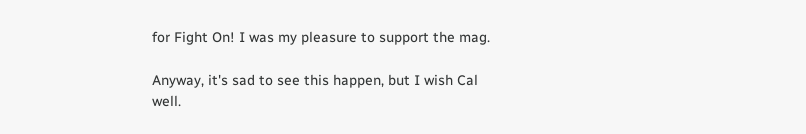for Fight On! I was my pleasure to support the mag.

Anyway, it's sad to see this happen, but I wish Cal well.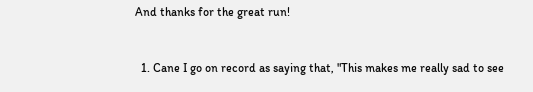And thanks for the great run!


  1. Cane I go on record as saying that, "This makes me really sad to see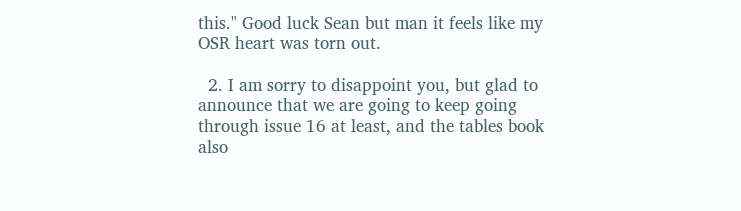this." Good luck Sean but man it feels like my OSR heart was torn out.

  2. I am sorry to disappoint you, but glad to announce that we are going to keep going through issue 16 at least, and the tables book also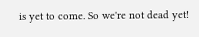is yet to come. So we're not dead yet!